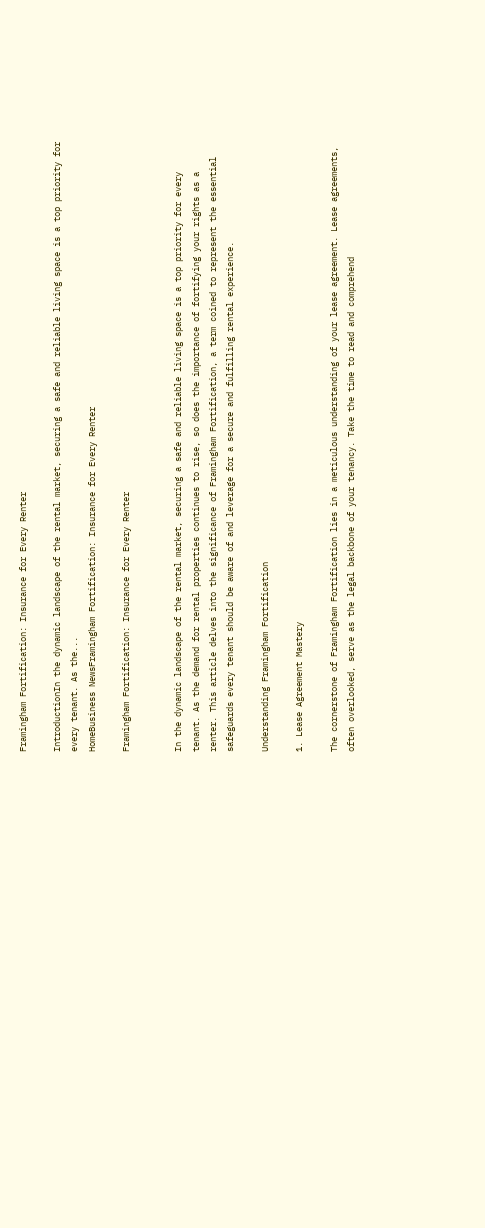Framingham Fortification: Insurance for Every Renter

IntroductionIn the dynamic landscape of the rental market, securing a safe and reliable living space is a top priority for every tenant. As the...
HomeBusiness NewsFramingham Fortification: Insurance for Every Renter

Framingham Fortification: Insurance for Every Renter


In the dynamic landscape of the rental market, securing a safe and reliable living space is a top priority for every tenant. As the demand for rental properties continues to rise, so does the importance of fortifying your rights as a renter. This article delves into the significance of Framingham Fortification, a term coined to represent the essential safeguards every tenant should be aware of and leverage for a secure and fulfilling rental experience.

Understanding Framingham Fortification

1. Lease Agreement Mastery

The cornerstone of Framingham Fortification lies in a meticulous understanding of your lease agreement. Lease agreements, often overlooked, serve as the legal backbone of your tenancy. Take the time to read and comprehend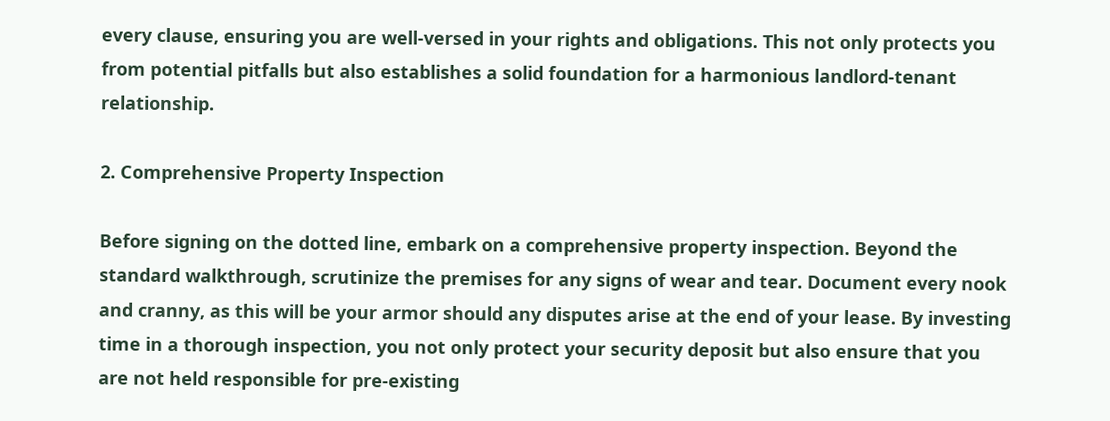every clause, ensuring you are well-versed in your rights and obligations. This not only protects you from potential pitfalls but also establishes a solid foundation for a harmonious landlord-tenant relationship.

2. Comprehensive Property Inspection

Before signing on the dotted line, embark on a comprehensive property inspection. Beyond the standard walkthrough, scrutinize the premises for any signs of wear and tear. Document every nook and cranny, as this will be your armor should any disputes arise at the end of your lease. By investing time in a thorough inspection, you not only protect your security deposit but also ensure that you are not held responsible for pre-existing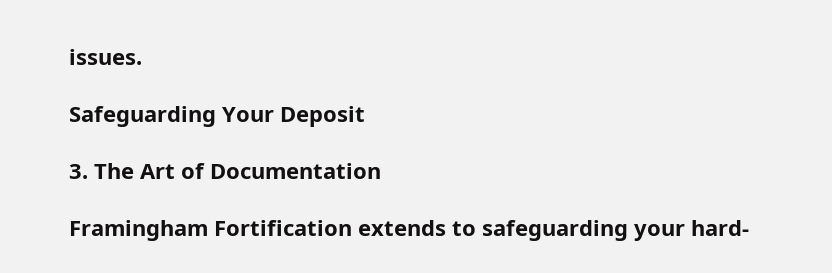issues.

Safeguarding Your Deposit

3. The Art of Documentation

Framingham Fortification extends to safeguarding your hard-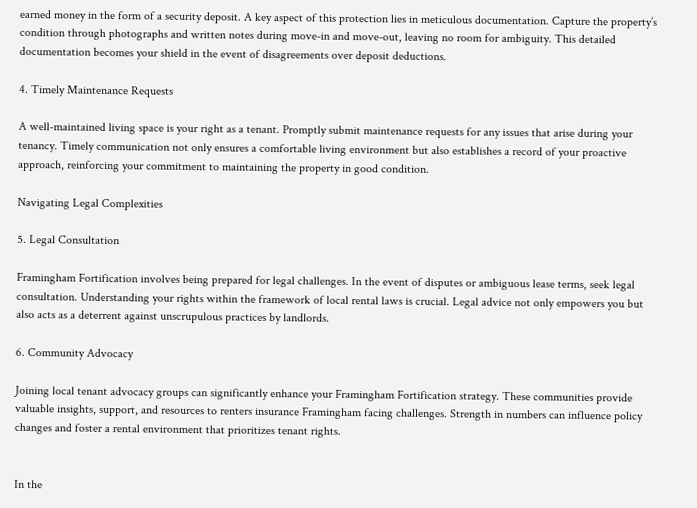earned money in the form of a security deposit. A key aspect of this protection lies in meticulous documentation. Capture the property’s condition through photographs and written notes during move-in and move-out, leaving no room for ambiguity. This detailed documentation becomes your shield in the event of disagreements over deposit deductions.

4. Timely Maintenance Requests

A well-maintained living space is your right as a tenant. Promptly submit maintenance requests for any issues that arise during your tenancy. Timely communication not only ensures a comfortable living environment but also establishes a record of your proactive approach, reinforcing your commitment to maintaining the property in good condition.

Navigating Legal Complexities

5. Legal Consultation

Framingham Fortification involves being prepared for legal challenges. In the event of disputes or ambiguous lease terms, seek legal consultation. Understanding your rights within the framework of local rental laws is crucial. Legal advice not only empowers you but also acts as a deterrent against unscrupulous practices by landlords.

6. Community Advocacy

Joining local tenant advocacy groups can significantly enhance your Framingham Fortification strategy. These communities provide valuable insights, support, and resources to renters insurance Framingham facing challenges. Strength in numbers can influence policy changes and foster a rental environment that prioritizes tenant rights.


In the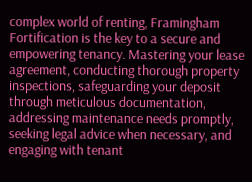complex world of renting, Framingham Fortification is the key to a secure and empowering tenancy. Mastering your lease agreement, conducting thorough property inspections, safeguarding your deposit through meticulous documentation, addressing maintenance needs promptly, seeking legal advice when necessary, and engaging with tenant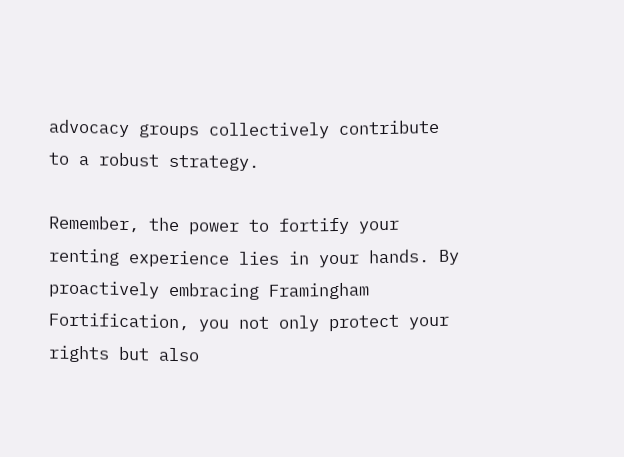advocacy groups collectively contribute to a robust strategy.

Remember, the power to fortify your renting experience lies in your hands. By proactively embracing Framingham Fortification, you not only protect your rights but also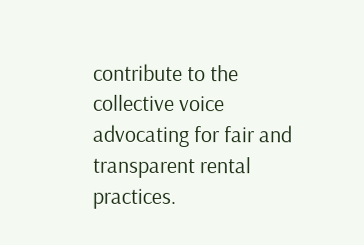contribute to the collective voice advocating for fair and transparent rental practices.